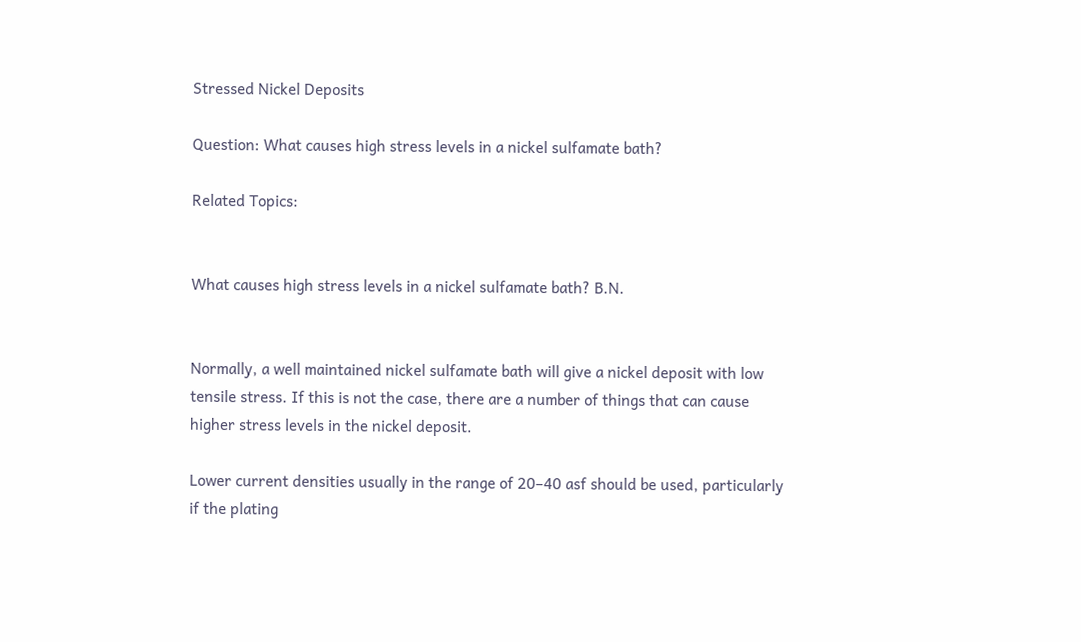Stressed Nickel Deposits

Question: What causes high stress levels in a nickel sulfamate bath?

Related Topics:


What causes high stress levels in a nickel sulfamate bath? B.N.


Normally, a well maintained nickel sulfamate bath will give a nickel deposit with low tensile stress. If this is not the case, there are a number of things that can cause higher stress levels in the nickel deposit.

Lower current densities usually in the range of 20–40 asf should be used, particularly if the plating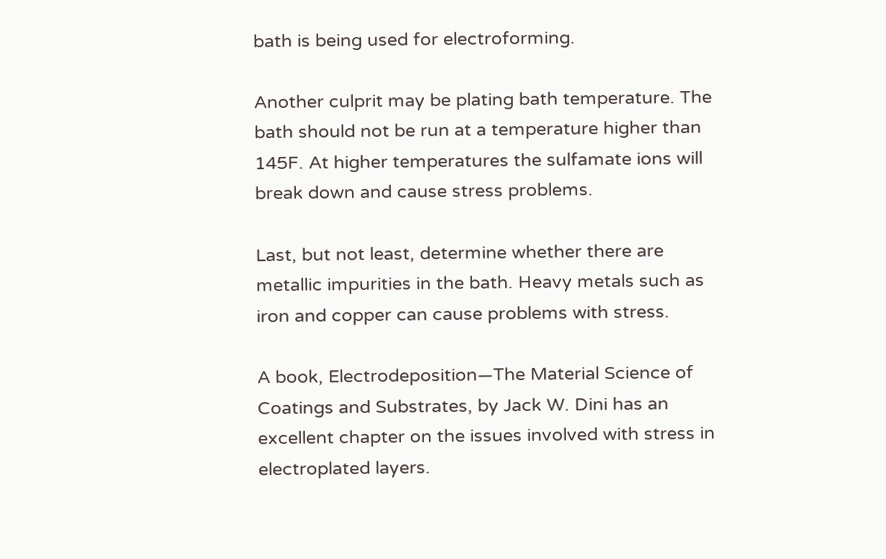bath is being used for electroforming.

Another culprit may be plating bath temperature. The bath should not be run at a temperature higher than 145F. At higher temperatures the sulfamate ions will break down and cause stress problems.

Last, but not least, determine whether there are metallic impurities in the bath. Heavy metals such as iron and copper can cause problems with stress.

A book, Electrodeposition—The Material Science of Coatings and Substrates, by Jack W. Dini has an excellent chapter on the issues involved with stress in electroplated layers.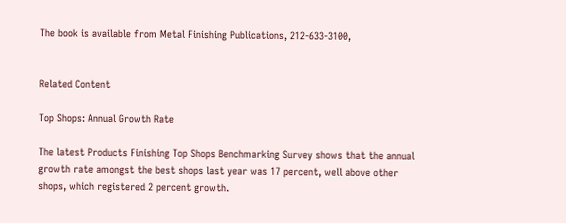The book is available from Metal Finishing Publications, 212-633-3100,


Related Content

Top Shops: Annual Growth Rate

The latest Products Finishing Top Shops Benchmarking Survey shows that the annual growth rate amongst the best shops last year was 17 percent, well above other shops, which registered 2 percent growth.